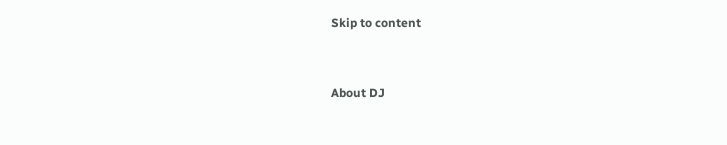Skip to content


About DJ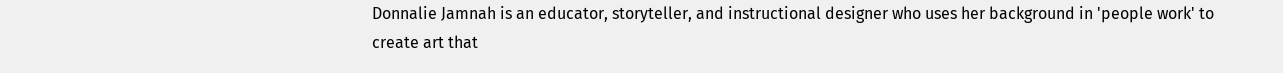Donnalie Jamnah is an educator, storyteller, and instructional designer who uses her background in 'people work' to create art that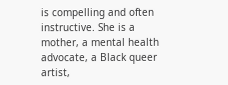is compelling and often instructive. She is a mother, a mental health advocate, a Black queer artist,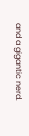and a gigantic nerd.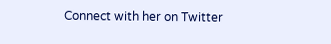Connect with her on Twitter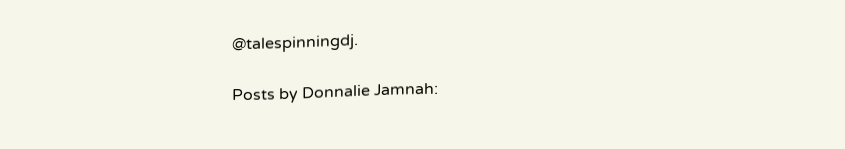@talespinningdj.

Posts by Donnalie Jamnah: